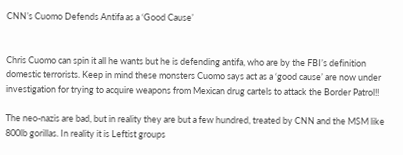CNN’s Cuomo Defends Antifa as a ‘Good Cause’


Chris Cuomo can spin it all he wants but he is defending antifa, who are by the FBI’s definition domestic terrorists. Keep in mind these monsters Cuomo says act as a ‘good cause’ are now under investigation for trying to acquire weapons from Mexican drug cartels to attack the Border Patrol!!

The neo-nazis are bad, but in reality they are but a few hundred, treated by CNN and the MSM like 800lb gorillas. In reality it is Leftist groups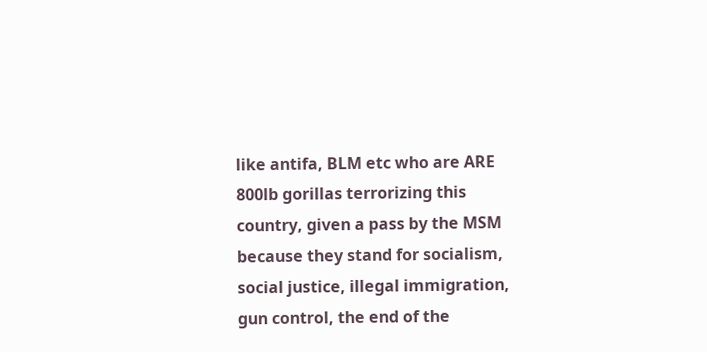like antifa, BLM etc who are ARE 800lb gorillas terrorizing this country, given a pass by the MSM because they stand for socialism, social justice, illegal immigration, gun control, the end of the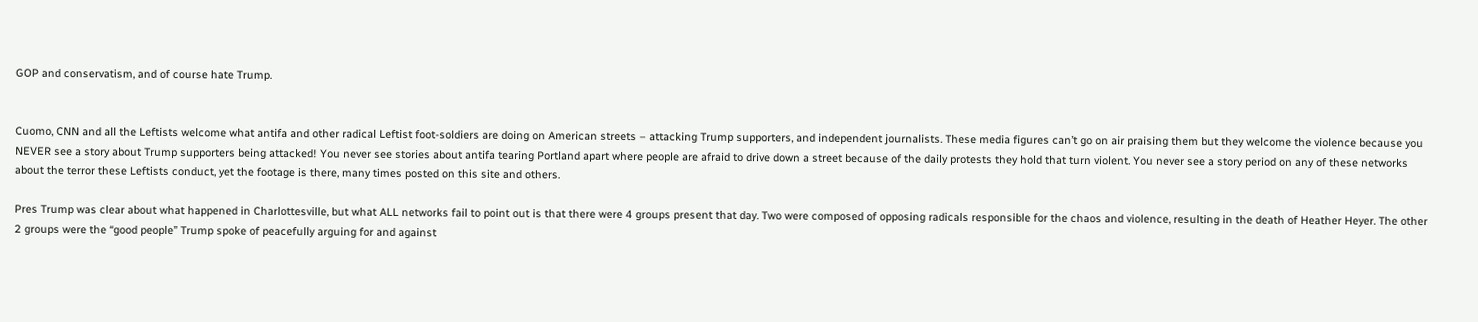GOP and conservatism, and of course hate Trump.


Cuomo, CNN and all the Leftists welcome what antifa and other radical Leftist foot-soldiers are doing on American streets – attacking Trump supporters, and independent journalists. These media figures can’t go on air praising them but they welcome the violence because you NEVER see a story about Trump supporters being attacked! You never see stories about antifa tearing Portland apart where people are afraid to drive down a street because of the daily protests they hold that turn violent. You never see a story period on any of these networks about the terror these Leftists conduct, yet the footage is there, many times posted on this site and others.

Pres Trump was clear about what happened in Charlottesville, but what ALL networks fail to point out is that there were 4 groups present that day. Two were composed of opposing radicals responsible for the chaos and violence, resulting in the death of Heather Heyer. The other 2 groups were the “good people” Trump spoke of peacefully arguing for and against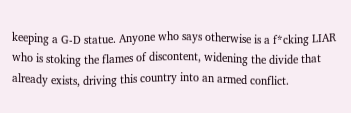keeping a G-D statue. Anyone who says otherwise is a f*cking LIAR who is stoking the flames of discontent, widening the divide that already exists, driving this country into an armed conflict.